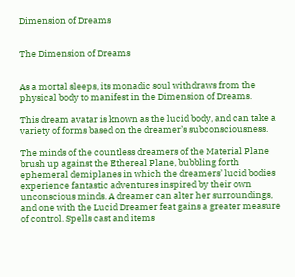Dimension of Dreams


The Dimension of Dreams


As a mortal sleeps, its monadic soul withdraws from the physical body to manifest in the Dimension of Dreams.

This dream avatar is known as the lucid body, and can take a variety of forms based on the dreamer’s subconsciousness.

The minds of the countless dreamers of the Material Plane brush up against the Ethereal Plane, bubbling forth ephemeral demiplanes in which the dreamers’ lucid bodies experience fantastic adventures inspired by their own unconscious minds. A dreamer can alter her surroundings, and one with the Lucid Dreamer feat gains a greater measure of control. Spells cast and items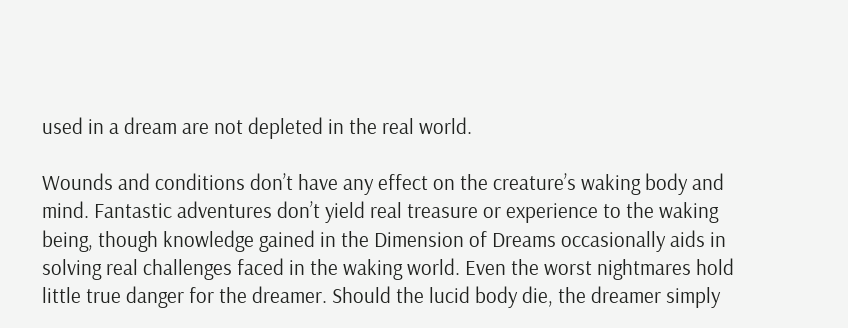used in a dream are not depleted in the real world.

Wounds and conditions don’t have any effect on the creature’s waking body and mind. Fantastic adventures don’t yield real treasure or experience to the waking being, though knowledge gained in the Dimension of Dreams occasionally aids in solving real challenges faced in the waking world. Even the worst nightmares hold little true danger for the dreamer. Should the lucid body die, the dreamer simply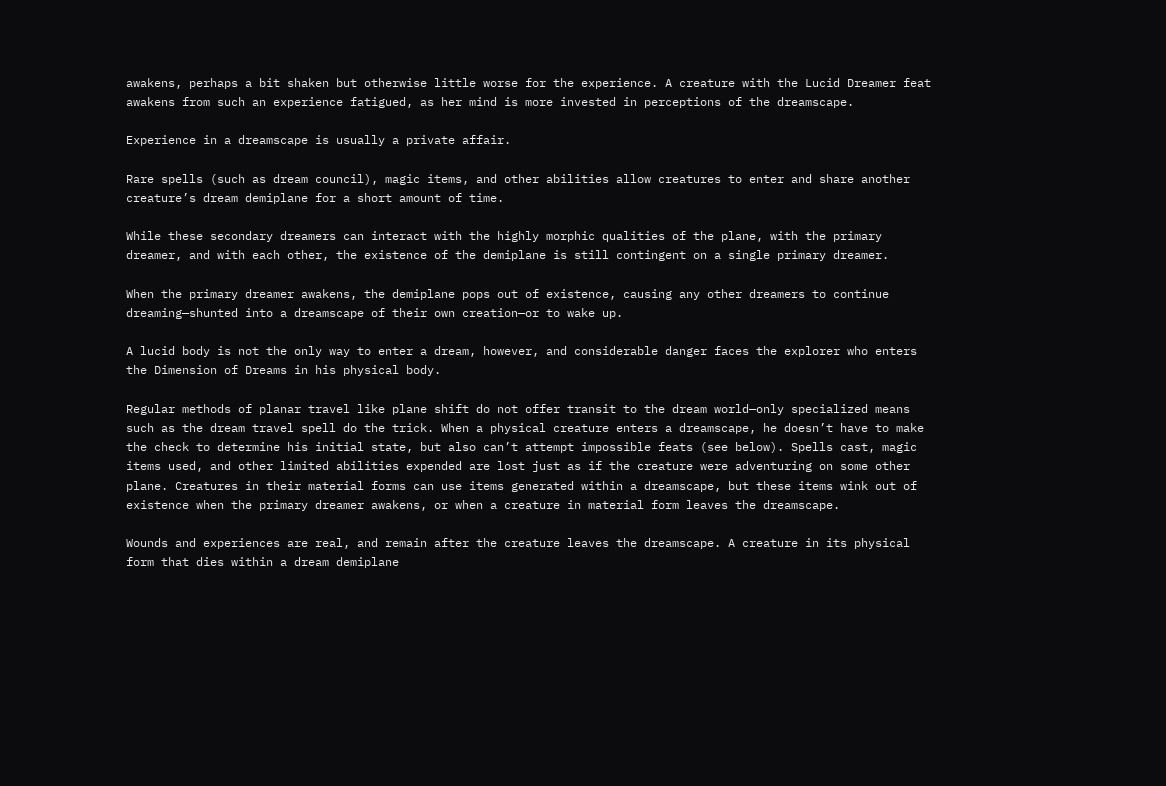awakens, perhaps a bit shaken but otherwise little worse for the experience. A creature with the Lucid Dreamer feat awakens from such an experience fatigued, as her mind is more invested in perceptions of the dreamscape.

Experience in a dreamscape is usually a private affair.

Rare spells (such as dream council), magic items, and other abilities allow creatures to enter and share another creature’s dream demiplane for a short amount of time.

While these secondary dreamers can interact with the highly morphic qualities of the plane, with the primary dreamer, and with each other, the existence of the demiplane is still contingent on a single primary dreamer.

When the primary dreamer awakens, the demiplane pops out of existence, causing any other dreamers to continue dreaming—shunted into a dreamscape of their own creation—or to wake up.

A lucid body is not the only way to enter a dream, however, and considerable danger faces the explorer who enters the Dimension of Dreams in his physical body.

Regular methods of planar travel like plane shift do not offer transit to the dream world—only specialized means such as the dream travel spell do the trick. When a physical creature enters a dreamscape, he doesn’t have to make the check to determine his initial state, but also can’t attempt impossible feats (see below). Spells cast, magic items used, and other limited abilities expended are lost just as if the creature were adventuring on some other plane. Creatures in their material forms can use items generated within a dreamscape, but these items wink out of existence when the primary dreamer awakens, or when a creature in material form leaves the dreamscape.

Wounds and experiences are real, and remain after the creature leaves the dreamscape. A creature in its physical form that dies within a dream demiplane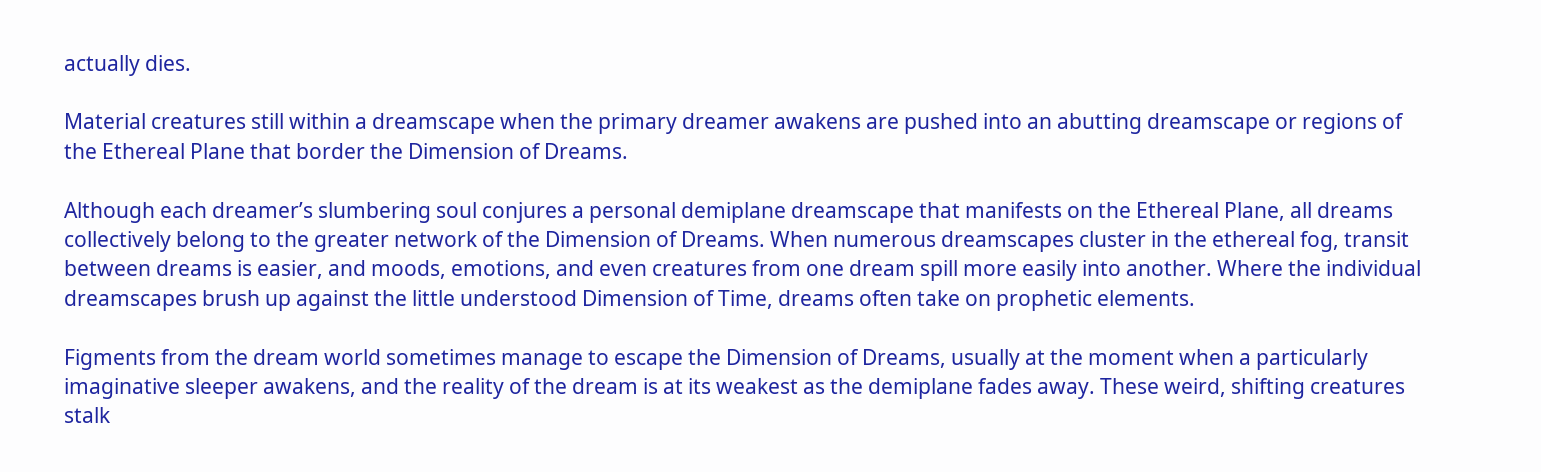actually dies.

Material creatures still within a dreamscape when the primary dreamer awakens are pushed into an abutting dreamscape or regions of the Ethereal Plane that border the Dimension of Dreams.

Although each dreamer’s slumbering soul conjures a personal demiplane dreamscape that manifests on the Ethereal Plane, all dreams collectively belong to the greater network of the Dimension of Dreams. When numerous dreamscapes cluster in the ethereal fog, transit between dreams is easier, and moods, emotions, and even creatures from one dream spill more easily into another. Where the individual dreamscapes brush up against the little understood Dimension of Time, dreams often take on prophetic elements.

Figments from the dream world sometimes manage to escape the Dimension of Dreams, usually at the moment when a particularly imaginative sleeper awakens, and the reality of the dream is at its weakest as the demiplane fades away. These weird, shifting creatures stalk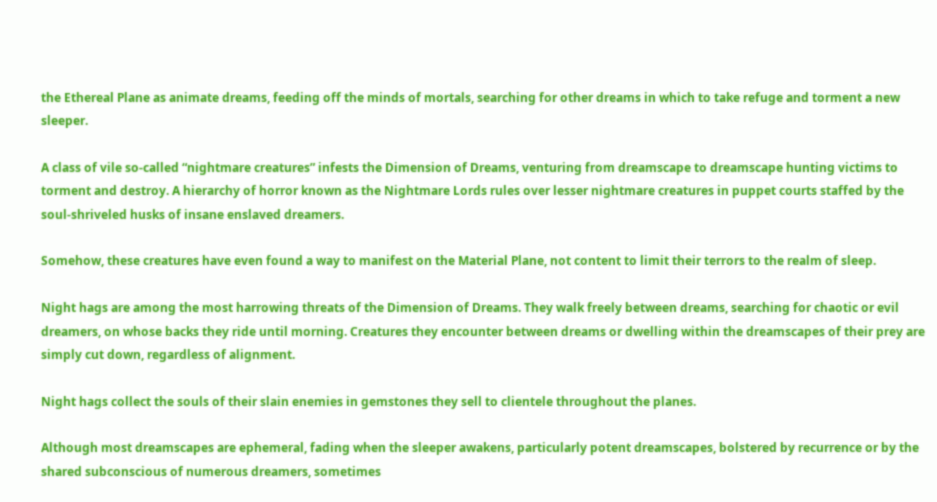the Ethereal Plane as animate dreams, feeding off the minds of mortals, searching for other dreams in which to take refuge and torment a new sleeper.

A class of vile so-called “nightmare creatures” infests the Dimension of Dreams, venturing from dreamscape to dreamscape hunting victims to torment and destroy. A hierarchy of horror known as the Nightmare Lords rules over lesser nightmare creatures in puppet courts staffed by the soul-shriveled husks of insane enslaved dreamers.

Somehow, these creatures have even found a way to manifest on the Material Plane, not content to limit their terrors to the realm of sleep.

Night hags are among the most harrowing threats of the Dimension of Dreams. They walk freely between dreams, searching for chaotic or evil dreamers, on whose backs they ride until morning. Creatures they encounter between dreams or dwelling within the dreamscapes of their prey are simply cut down, regardless of alignment.

Night hags collect the souls of their slain enemies in gemstones they sell to clientele throughout the planes.

Although most dreamscapes are ephemeral, fading when the sleeper awakens, particularly potent dreamscapes, bolstered by recurrence or by the shared subconscious of numerous dreamers, sometimes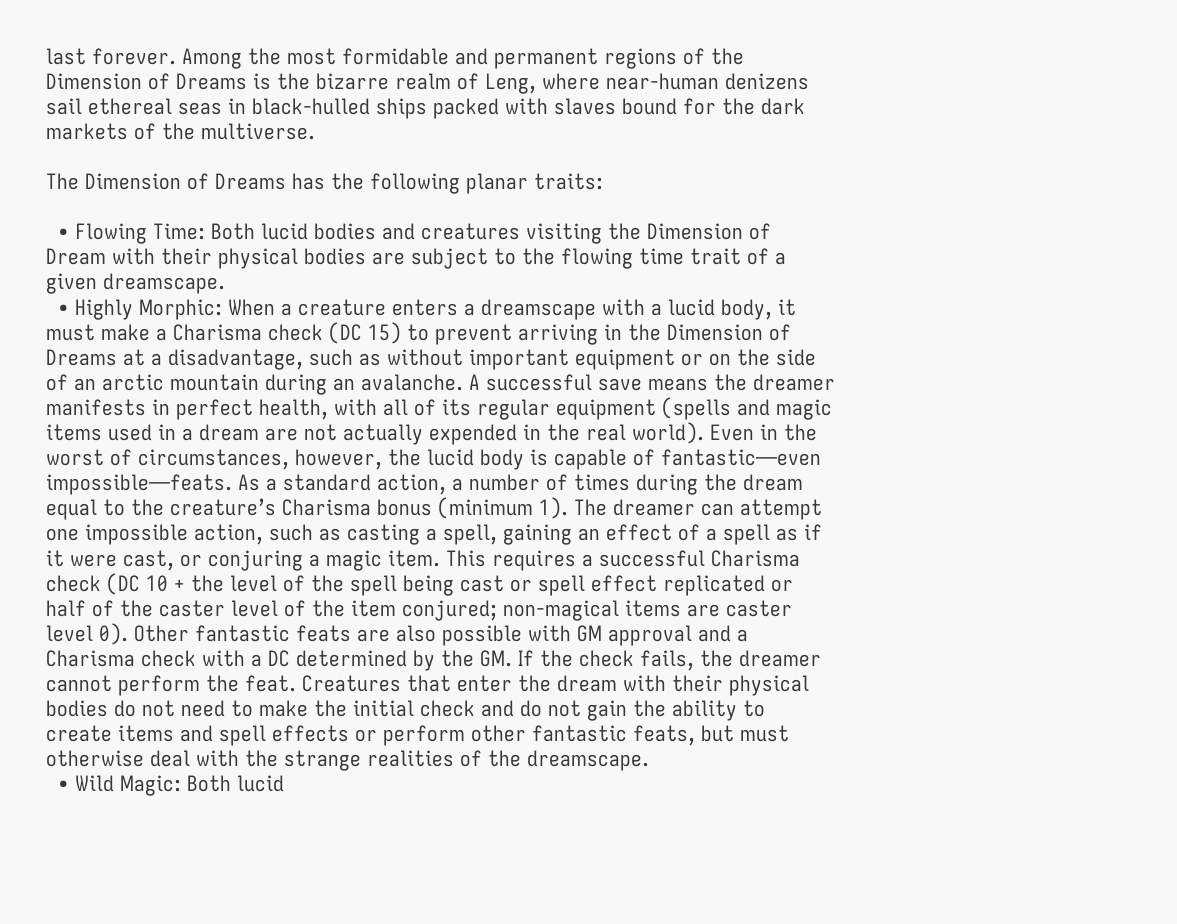last forever. Among the most formidable and permanent regions of the Dimension of Dreams is the bizarre realm of Leng, where near-human denizens sail ethereal seas in black-hulled ships packed with slaves bound for the dark markets of the multiverse.

The Dimension of Dreams has the following planar traits:

  • Flowing Time: Both lucid bodies and creatures visiting the Dimension of Dream with their physical bodies are subject to the flowing time trait of a given dreamscape.
  • Highly Morphic: When a creature enters a dreamscape with a lucid body, it must make a Charisma check (DC 15) to prevent arriving in the Dimension of Dreams at a disadvantage, such as without important equipment or on the side of an arctic mountain during an avalanche. A successful save means the dreamer manifests in perfect health, with all of its regular equipment (spells and magic items used in a dream are not actually expended in the real world). Even in the worst of circumstances, however, the lucid body is capable of fantastic—even impossible—feats. As a standard action, a number of times during the dream equal to the creature’s Charisma bonus (minimum 1). The dreamer can attempt one impossible action, such as casting a spell, gaining an effect of a spell as if it were cast, or conjuring a magic item. This requires a successful Charisma check (DC 10 + the level of the spell being cast or spell effect replicated or half of the caster level of the item conjured; non-magical items are caster level 0). Other fantastic feats are also possible with GM approval and a Charisma check with a DC determined by the GM. If the check fails, the dreamer cannot perform the feat. Creatures that enter the dream with their physical bodies do not need to make the initial check and do not gain the ability to create items and spell effects or perform other fantastic feats, but must otherwise deal with the strange realities of the dreamscape.
  • Wild Magic: Both lucid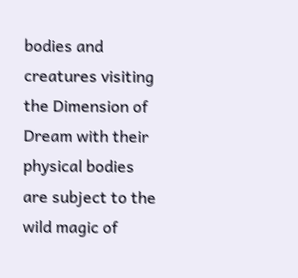bodies and creatures visiting the Dimension of Dream with their physical bodies are subject to the wild magic of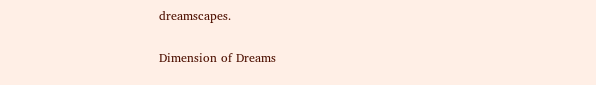dreamscapes.

Dimension of Dreams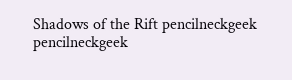Shadows of the Rift pencilneckgeek pencilneckgeek